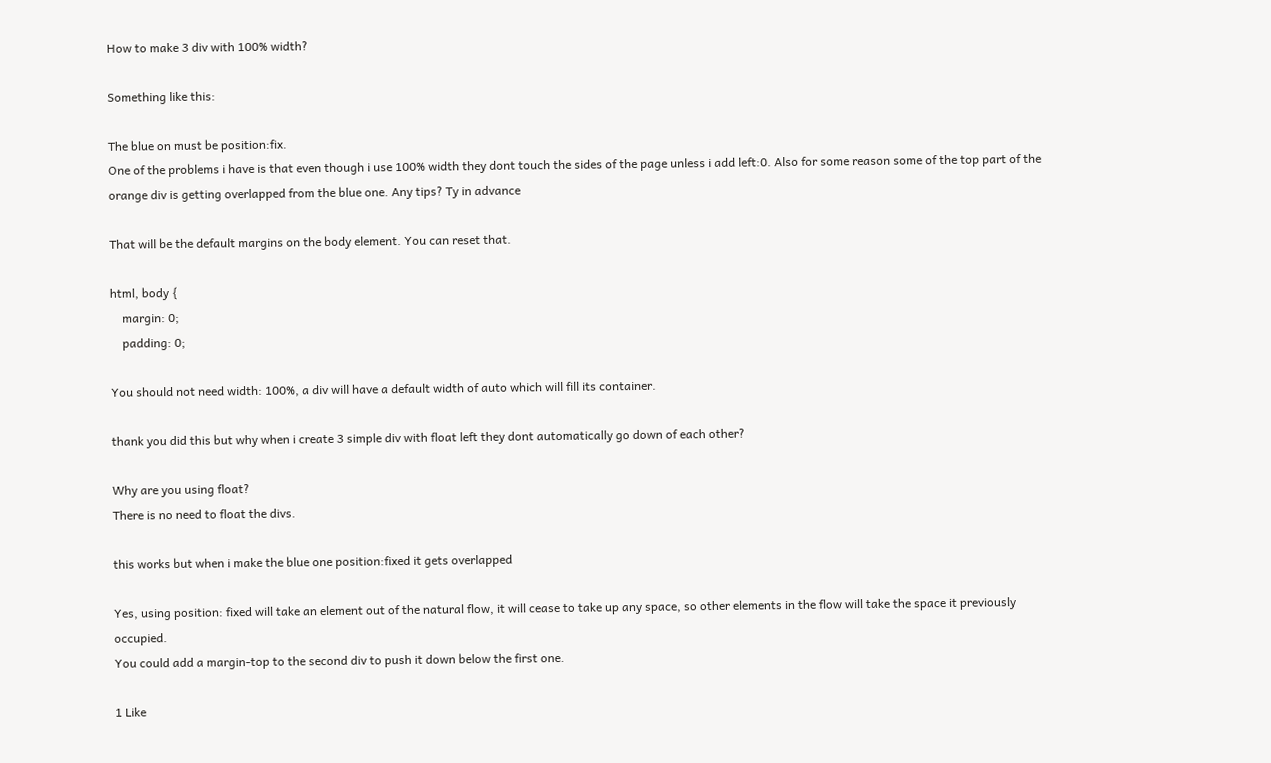How to make 3 div with 100% width?

Something like this:

The blue on must be position:fix.
One of the problems i have is that even though i use 100% width they dont touch the sides of the page unless i add left:0. Also for some reason some of the top part of the orange div is getting overlapped from the blue one. Any tips? Ty in advance

That will be the default margins on the body element. You can reset that.

html, body {
    margin: 0;
    padding: 0;

You should not need width: 100%, a div will have a default width of auto which will fill its container.

thank you did this but why when i create 3 simple div with float left they dont automatically go down of each other?

Why are you using float?
There is no need to float the divs.

this works but when i make the blue one position:fixed it gets overlapped

Yes, using position: fixed will take an element out of the natural flow, it will cease to take up any space, so other elements in the flow will take the space it previously occupied.
You could add a margin-top to the second div to push it down below the first one.

1 Like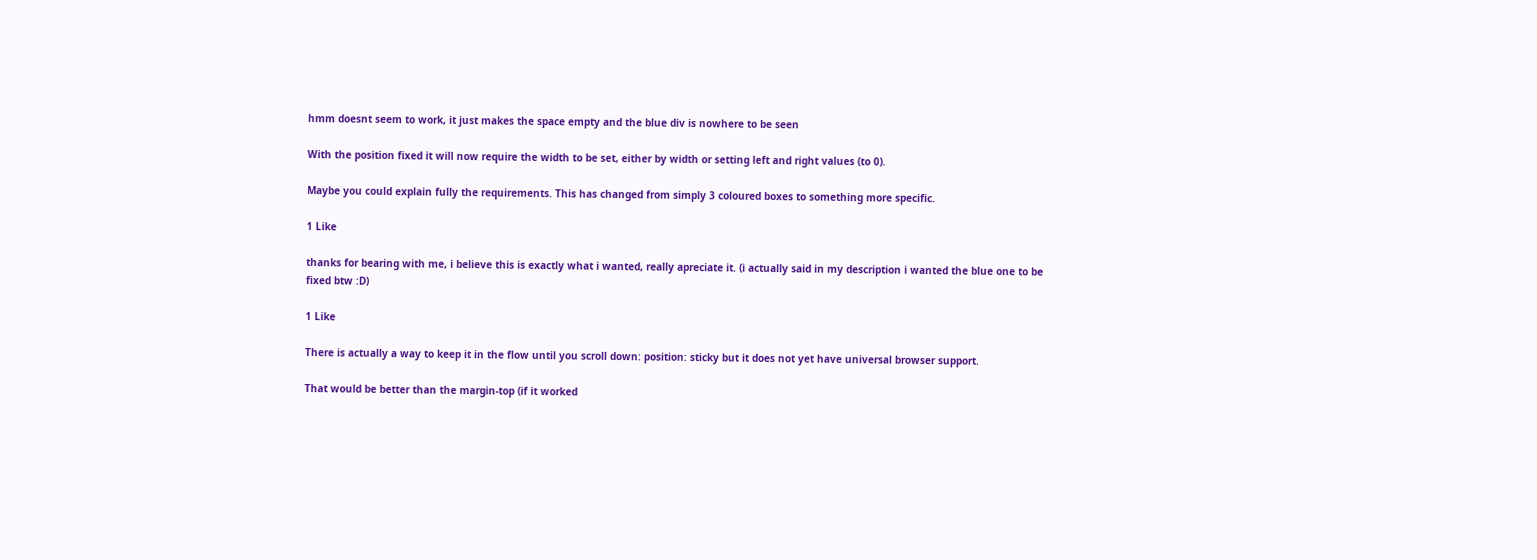hmm doesnt seem to work, it just makes the space empty and the blue div is nowhere to be seen

With the position fixed it will now require the width to be set, either by width or setting left and right values (to 0).

Maybe you could explain fully the requirements. This has changed from simply 3 coloured boxes to something more specific.

1 Like

thanks for bearing with me, i believe this is exactly what i wanted, really apreciate it. (i actually said in my description i wanted the blue one to be fixed btw :D)

1 Like

There is actually a way to keep it in the flow until you scroll down: position: sticky but it does not yet have universal browser support.

That would be better than the margin-top (if it worked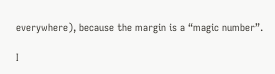everywhere), because the margin is a “magic number”.

I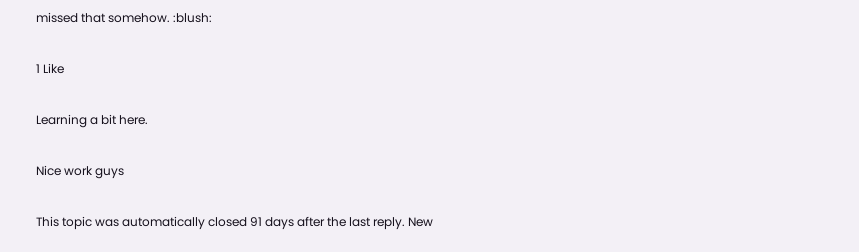missed that somehow. :blush:

1 Like

Learning a bit here.

Nice work guys

This topic was automatically closed 91 days after the last reply. New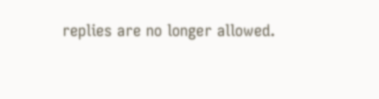replies are no longer allowed.